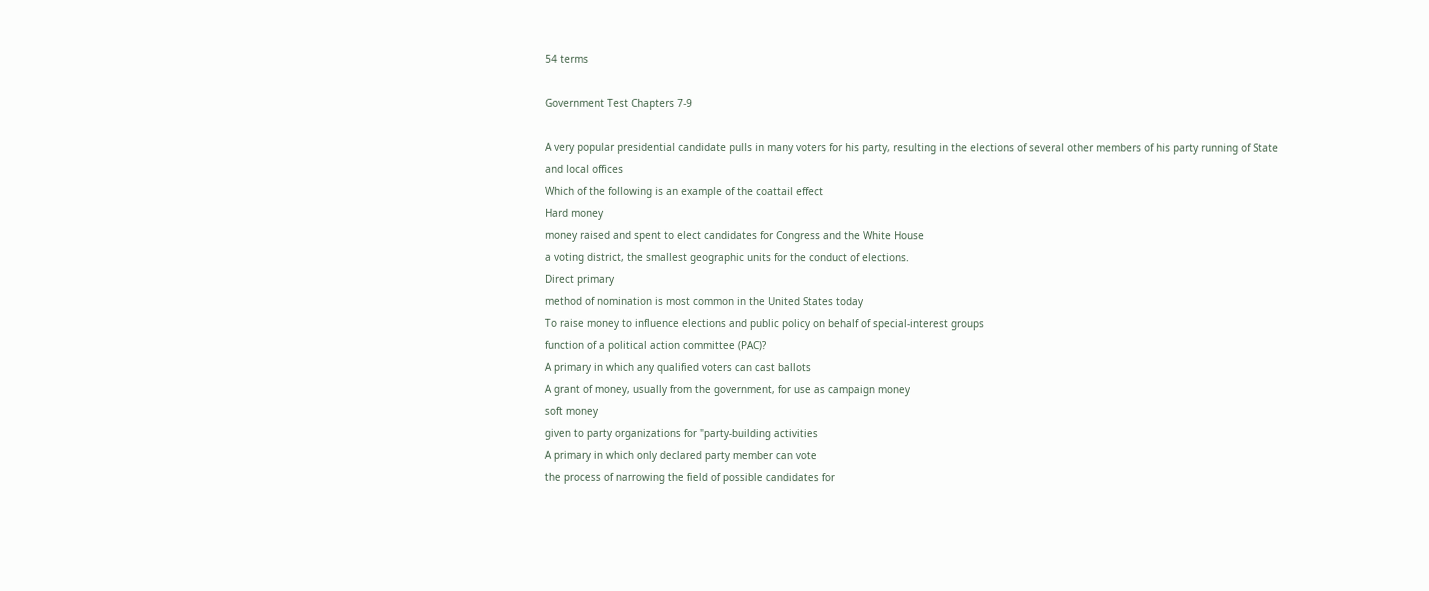54 terms

Government Test Chapters 7-9

A very popular presidential candidate pulls in many voters for his party, resulting in the elections of several other members of his party running of State and local offices
Which of the following is an example of the coattail effect
Hard money
money raised and spent to elect candidates for Congress and the White House
a voting district, the smallest geographic units for the conduct of elections.
Direct primary
method of nomination is most common in the United States today
To raise money to influence elections and public policy on behalf of special-interest groups
function of a political action committee (PAC)?
A primary in which any qualified voters can cast ballots
A grant of money, usually from the government, for use as campaign money
soft money
given to party organizations for "party-building activities
A primary in which only declared party member can vote
the process of narrowing the field of possible candidates for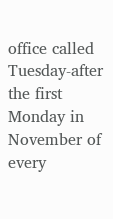office called
Tuesday-after the first Monday in November of every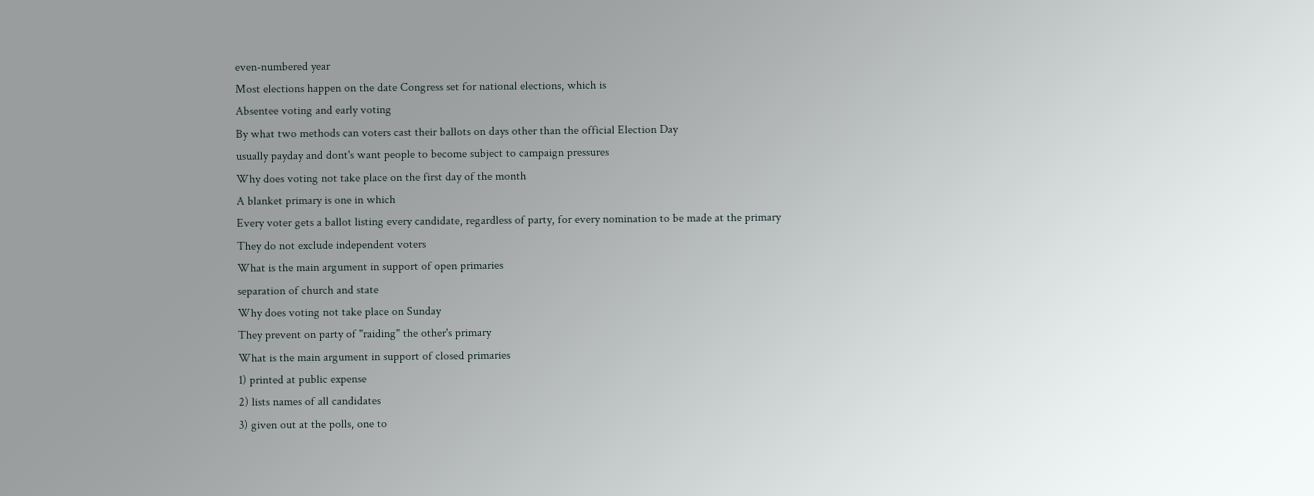even-numbered year
Most elections happen on the date Congress set for national elections, which is
Absentee voting and early voting
By what two methods can voters cast their ballots on days other than the official Election Day
usually payday and dont's want people to become subject to campaign pressures
Why does voting not take place on the first day of the month
A blanket primary is one in which
Every voter gets a ballot listing every candidate, regardless of party, for every nomination to be made at the primary
They do not exclude independent voters
What is the main argument in support of open primaries
separation of church and state
Why does voting not take place on Sunday
They prevent on party of "raiding" the other's primary
What is the main argument in support of closed primaries
1) printed at public expense
2) lists names of all candidates
3) given out at the polls, one to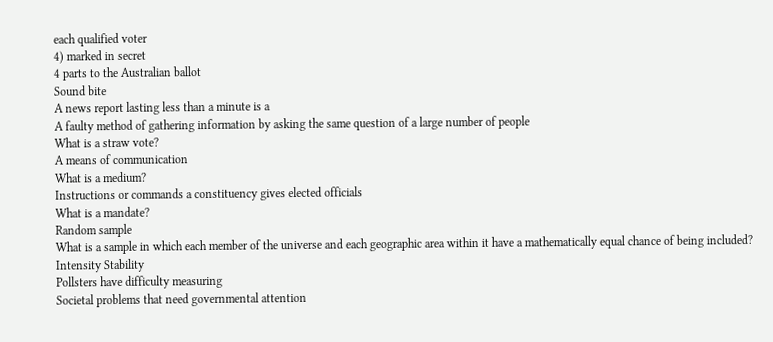each qualified voter
4) marked in secret
4 parts to the Australian ballot
Sound bite
A news report lasting less than a minute is a
A faulty method of gathering information by asking the same question of a large number of people
What is a straw vote?
A means of communication
What is a medium?
Instructions or commands a constituency gives elected officials
What is a mandate?
Random sample
What is a sample in which each member of the universe and each geographic area within it have a mathematically equal chance of being included?
Intensity Stability
Pollsters have difficulty measuring
Societal problems that need governmental attention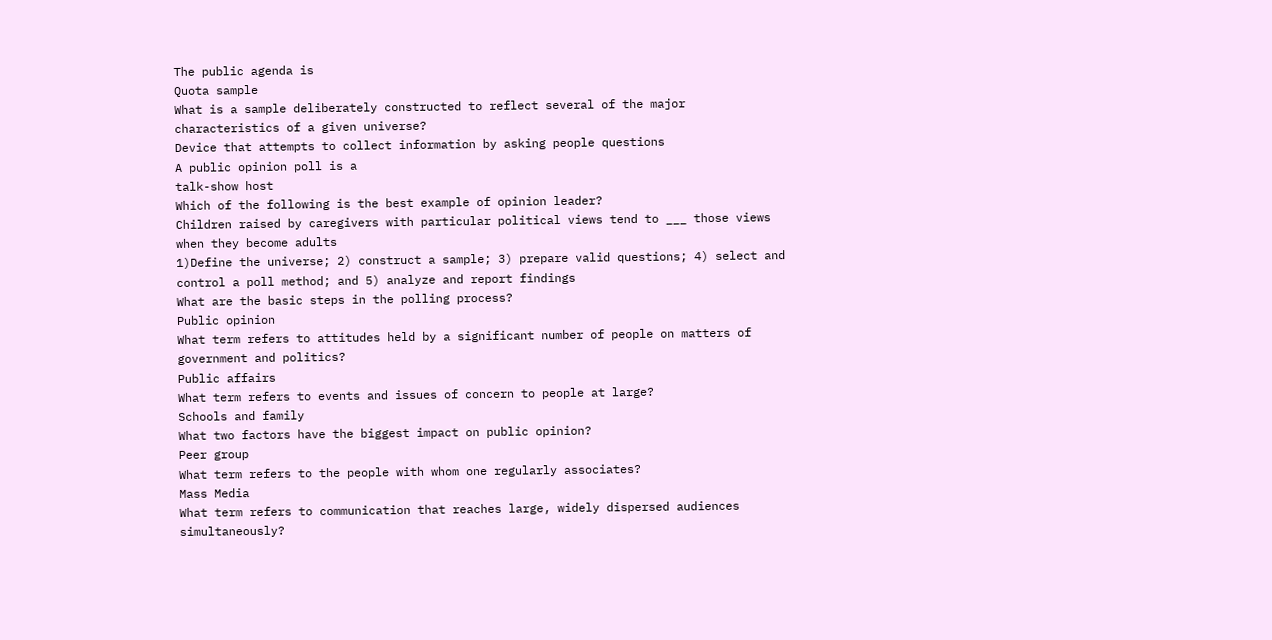The public agenda is
Quota sample
What is a sample deliberately constructed to reflect several of the major characteristics of a given universe?
Device that attempts to collect information by asking people questions
A public opinion poll is a
talk-show host
Which of the following is the best example of opinion leader?
Children raised by caregivers with particular political views tend to ___ those views when they become adults
1)Define the universe; 2) construct a sample; 3) prepare valid questions; 4) select and control a poll method; and 5) analyze and report findings
What are the basic steps in the polling process?
Public opinion
What term refers to attitudes held by a significant number of people on matters of government and politics?
Public affairs
What term refers to events and issues of concern to people at large?
Schools and family
What two factors have the biggest impact on public opinion?
Peer group
What term refers to the people with whom one regularly associates?
Mass Media
What term refers to communication that reaches large, widely dispersed audiences simultaneously?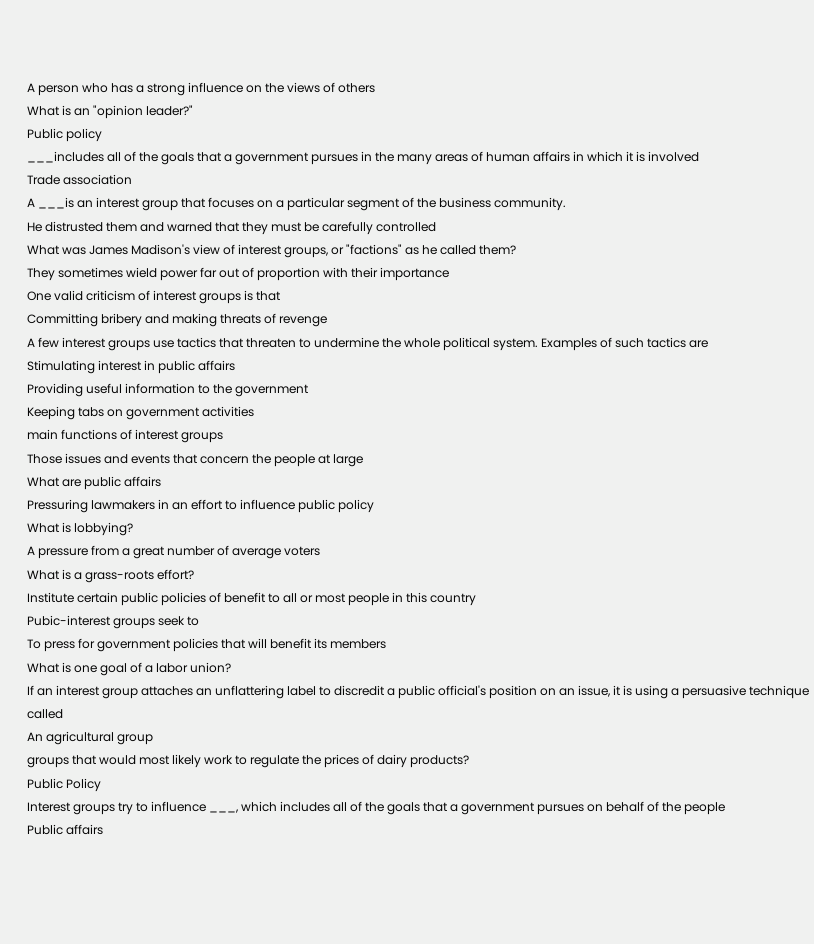A person who has a strong influence on the views of others
What is an "opinion leader?"
Public policy
___includes all of the goals that a government pursues in the many areas of human affairs in which it is involved
Trade association
A ___is an interest group that focuses on a particular segment of the business community.
He distrusted them and warned that they must be carefully controlled
What was James Madison's view of interest groups, or "factions" as he called them?
They sometimes wield power far out of proportion with their importance
One valid criticism of interest groups is that
Committing bribery and making threats of revenge
A few interest groups use tactics that threaten to undermine the whole political system. Examples of such tactics are
Stimulating interest in public affairs
Providing useful information to the government
Keeping tabs on government activities
main functions of interest groups
Those issues and events that concern the people at large
What are public affairs
Pressuring lawmakers in an effort to influence public policy
What is lobbying?
A pressure from a great number of average voters
What is a grass-roots effort?
Institute certain public policies of benefit to all or most people in this country
Pubic-interest groups seek to
To press for government policies that will benefit its members
What is one goal of a labor union?
If an interest group attaches an unflattering label to discredit a public official's position on an issue, it is using a persuasive technique called
An agricultural group
groups that would most likely work to regulate the prices of dairy products?
Public Policy
Interest groups try to influence ___, which includes all of the goals that a government pursues on behalf of the people
Public affairs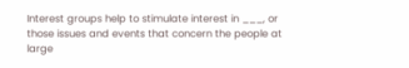Interest groups help to stimulate interest in ___, or those issues and events that concern the people at large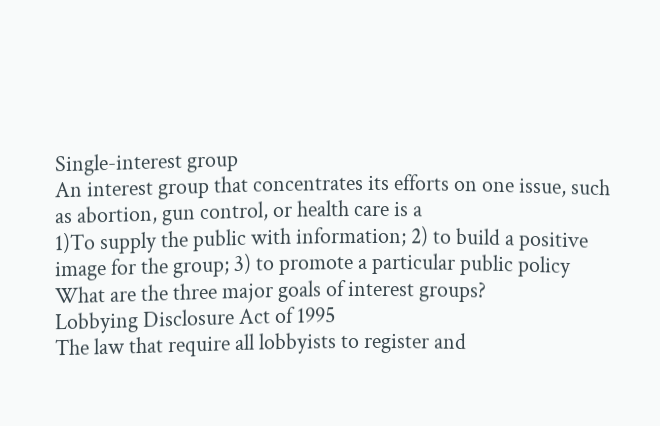Single-interest group
An interest group that concentrates its efforts on one issue, such as abortion, gun control, or health care is a
1)To supply the public with information; 2) to build a positive image for the group; 3) to promote a particular public policy
What are the three major goals of interest groups?
Lobbying Disclosure Act of 1995
The law that require all lobbyists to register and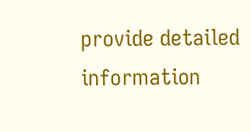provide detailed information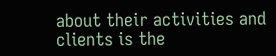about their activities and clients is the